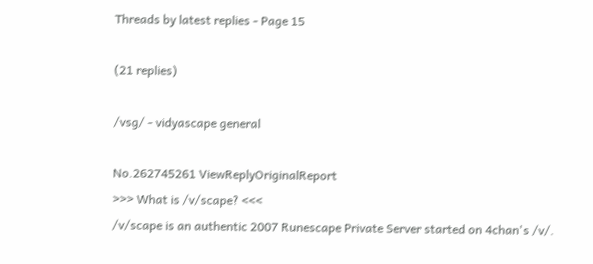Threads by latest replies - Page 15

(21 replies)

/vsg/ - vidyascape general

No.262745261 ViewReplyOriginalReport
>>> What is /v/scape? <<<
/v/scape is an authentic 2007 Runescape Private Server started on 4chan's /v/.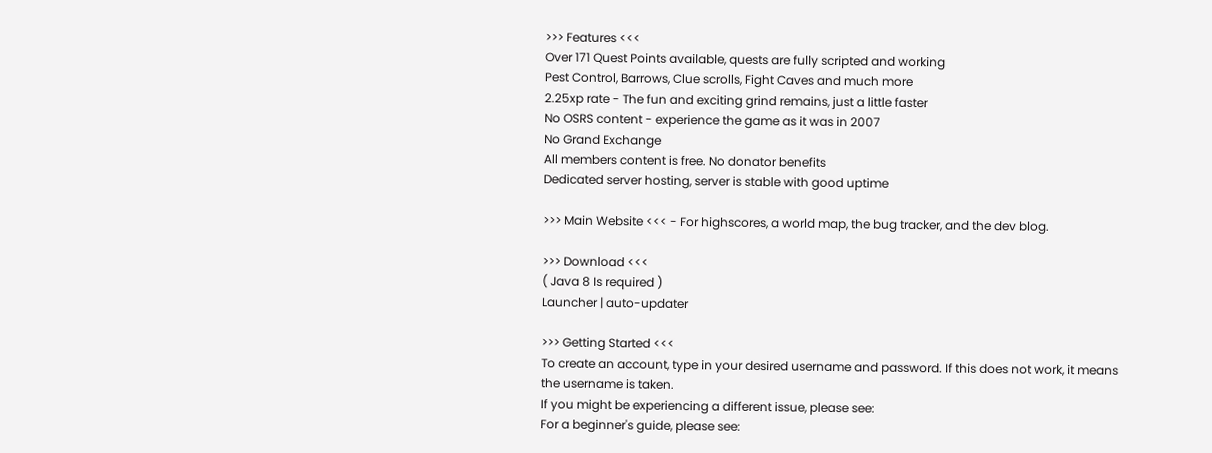>>> Features <<<
Over 171 Quest Points available, quests are fully scripted and working
Pest Control, Barrows, Clue scrolls, Fight Caves and much more
2.25xp rate - The fun and exciting grind remains, just a little faster
No OSRS content - experience the game as it was in 2007
No Grand Exchange
All members content is free. No donator benefits
Dedicated server hosting, server is stable with good uptime

>>> Main Website <<< - For highscores, a world map, the bug tracker, and the dev blog.

>>> Download <<<
( Java 8 Is required )
Launcher | auto-updater

>>> Getting Started <<<
To create an account, type in your desired username and password. If this does not work, it means the username is taken.
If you might be experiencing a different issue, please see:
For a beginner's guide, please see: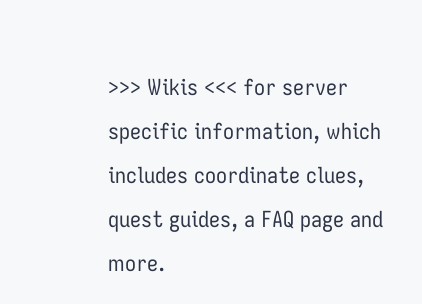>>> Wikis <<< for server specific information, which includes coordinate clues, quest guides, a FAQ page and more.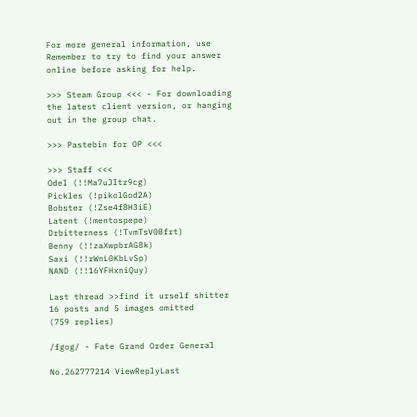For more general information, use
Remember to try to find your answer online before asking for help.

>>> Steam Group <<< - For downloading the latest client version, or hanging out in the group chat.

>>> Pastebin for OP <<<

>>> Staff <<<
Odel (!!Ma7uJItz9cg)
Pickles (!pikolGod2A)
Bobster (!Zse4f8H3iE)
Latent (!mentospepe)
Drbitterness (!TvmTsV0Bfrt)
Benny (!!zaXwpbrAG8k)
Saxi (!!rWnL0KbLvSp)
NAND (!!16YFHxniQuy)

Last thread >>find it urself shitter
16 posts and 5 images omitted
(759 replies)

/fgog/ - Fate Grand Order General

No.262777214 ViewReplyLast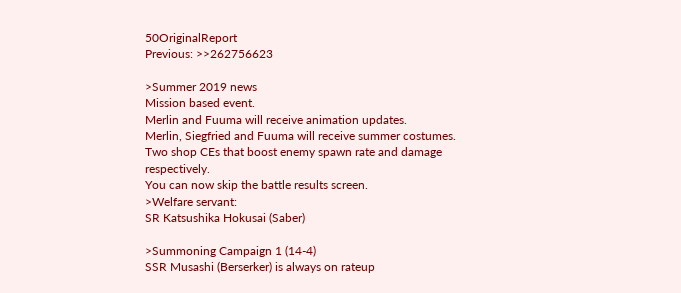50OriginalReport
Previous: >>262756623

>Summer 2019 news
Mission based event.
Merlin and Fuuma will receive animation updates.
Merlin, Siegfried and Fuuma will receive summer costumes.
Two shop CEs that boost enemy spawn rate and damage respectively.
You can now skip the battle results screen.
>Welfare servant:
SR Katsushika Hokusai (Saber)

>Summoning Campaign 1 (14-4)
SSR Musashi (Berserker) is always on rateup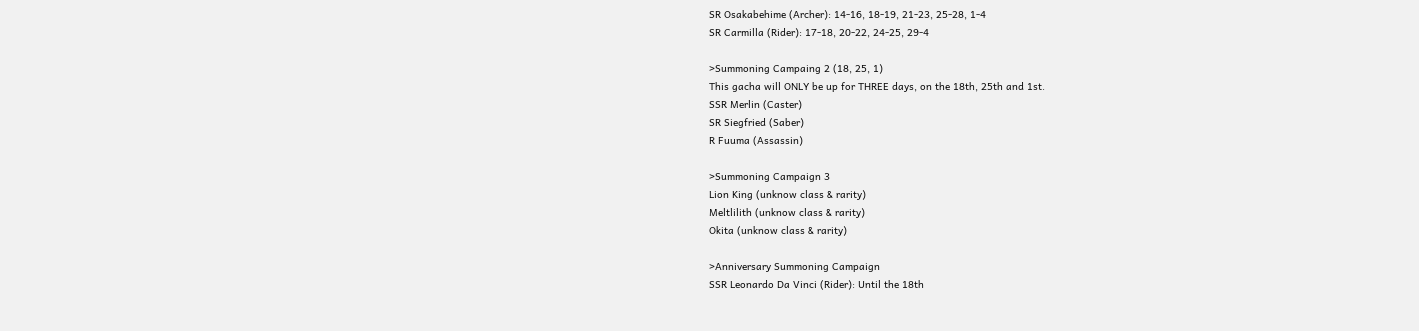SR Osakabehime (Archer): 14-16, 18-19, 21-23, 25-28, 1-4
SR Carmilla (Rider): 17-18, 20-22, 24-25, 29-4

>Summoning Campaing 2 (18, 25, 1)
This gacha will ONLY be up for THREE days, on the 18th, 25th and 1st.
SSR Merlin (Caster)
SR Siegfried (Saber)
R Fuuma (Assassin)

>Summoning Campaign 3
Lion King (unknow class & rarity)
Meltlilith (unknow class & rarity)
Okita (unknow class & rarity)

>Anniversary Summoning Campaign
SSR Leonardo Da Vinci (Rider): Until the 18th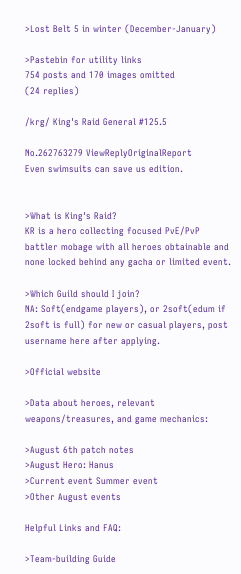>Lost Belt 5 in winter (December-January)

>Pastebin for utility links
754 posts and 170 images omitted
(24 replies)

/krg/ King's Raid General #125.5

No.262763279 ViewReplyOriginalReport
Even swimsuits can save us edition.


>What is King's Raid?
KR is a hero collecting focused PvE/PvP battler mobage with all heroes obtainable and none locked behind any gacha or limited event.

>Which Guild should I join?
NA: Soft(endgame players), or 2soft(edum if 2soft is full) for new or casual players, post username here after applying.

>Official website

>Data about heroes, relevant weapons/treasures, and game mechanics:

>August 6th patch notes
>August Hero: Hanus
>Current event Summer event
>Other August events

Helpful Links and FAQ:

>Team-building Guide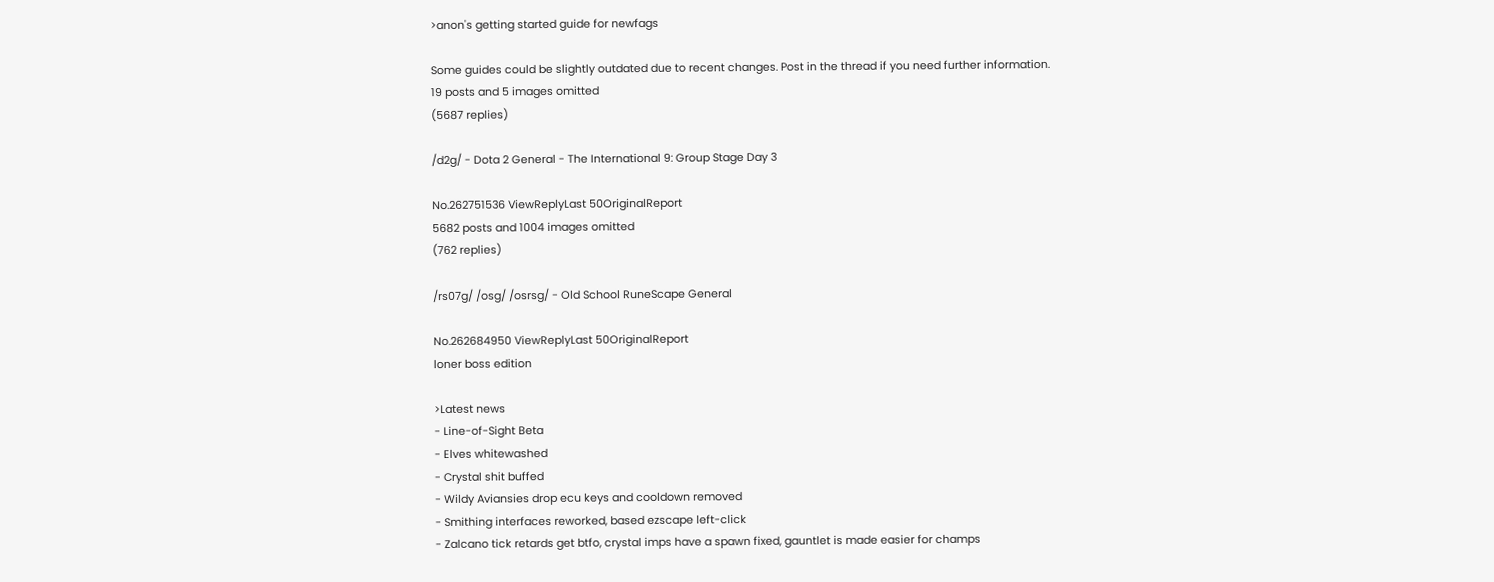>anon's getting started guide for newfags

Some guides could be slightly outdated due to recent changes. Post in the thread if you need further information.
19 posts and 5 images omitted
(5687 replies)

/d2g/ - Dota 2 General - The International 9: Group Stage Day 3

No.262751536 ViewReplyLast 50OriginalReport
5682 posts and 1004 images omitted
(762 replies)

/rs07g/ /osg/ /osrsg/ - Old School RuneScape General

No.262684950 ViewReplyLast 50OriginalReport
loner boss edition

>Latest news
- Line-of-Sight Beta
- Elves whitewashed
- Crystal shit buffed
- Wildy Aviansies drop ecu keys and cooldown removed
- Smithing interfaces reworked, based ezscape left-click
- Zalcano tick retards get btfo, crystal imps have a spawn fixed, gauntlet is made easier for champs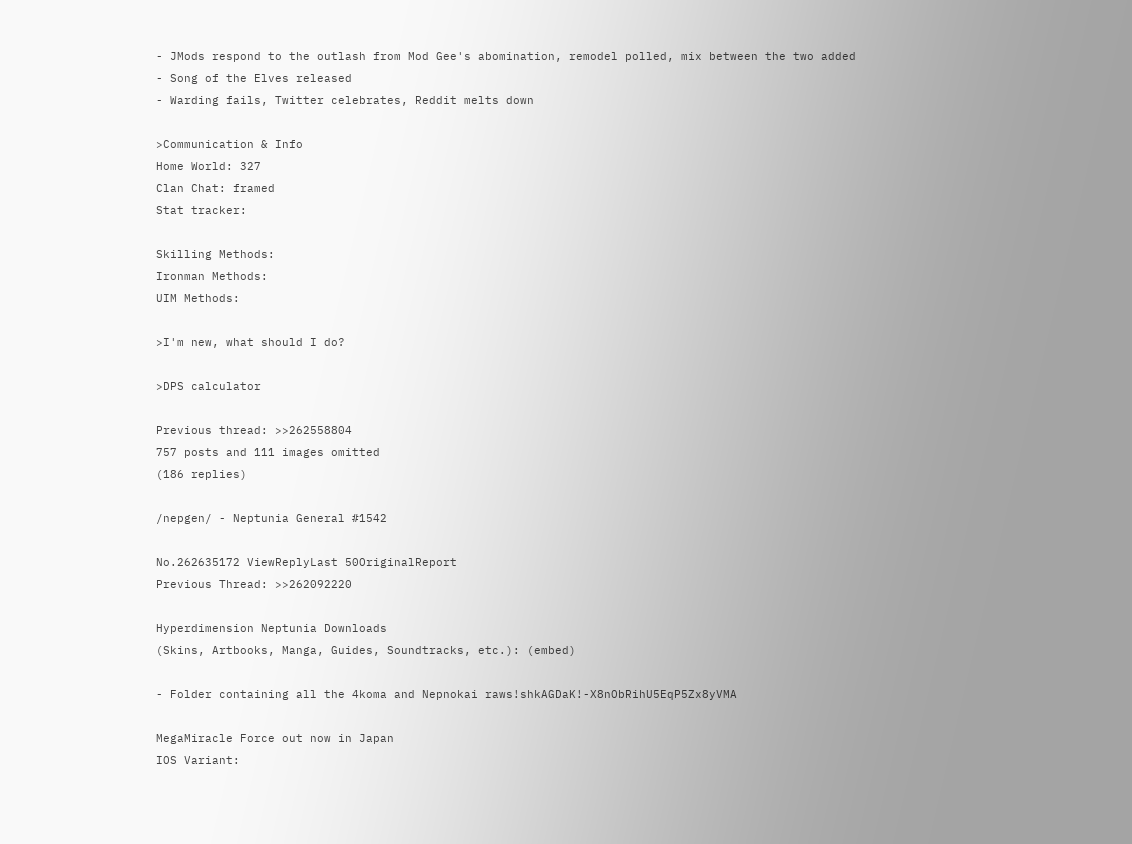- JMods respond to the outlash from Mod Gee's abomination, remodel polled, mix between the two added
- Song of the Elves released
- Warding fails, Twitter celebrates, Reddit melts down

>Communication & Info
Home World: 327
Clan Chat: framed
Stat tracker:

Skilling Methods:
Ironman Methods:
UIM Methods:

>I'm new, what should I do?

>DPS calculator

Previous thread: >>262558804
757 posts and 111 images omitted
(186 replies)

/nepgen/ - Neptunia General #1542

No.262635172 ViewReplyLast 50OriginalReport
Previous Thread: >>262092220

Hyperdimension Neptunia Downloads
(Skins, Artbooks, Manga, Guides, Soundtracks, etc.): (embed)

- Folder containing all the 4koma and Nepnokai raws!shkAGDaK!-X8nObRihU5EqP5Zx8yVMA

MegaMiracle Force out now in Japan
IOS Variant: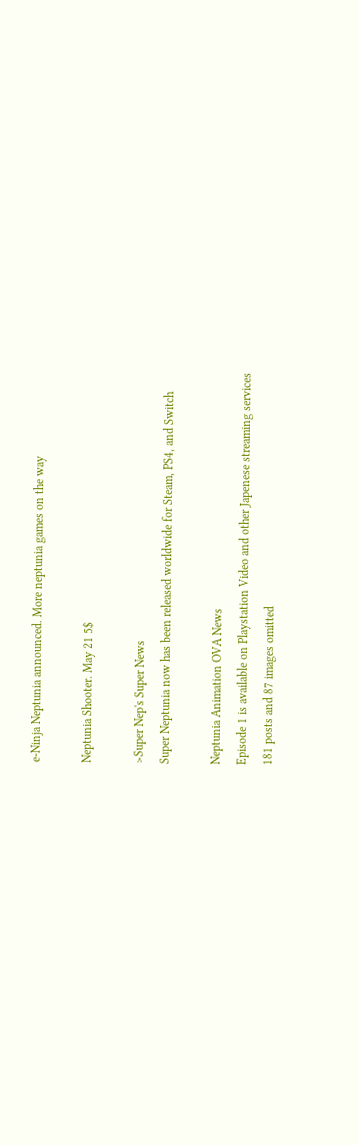e-Ninja Neptunia announced. More neptunia games on the way

Neptunia Shooter. May 21 5$

>Super Nep's Super News
Super Neptunia now has been released worldwide for Steam, PS4, and Switch

Neptunia Animation OVA News
Episode 1 is available on Playstation Video and other Japenese streaming services
181 posts and 87 images omitted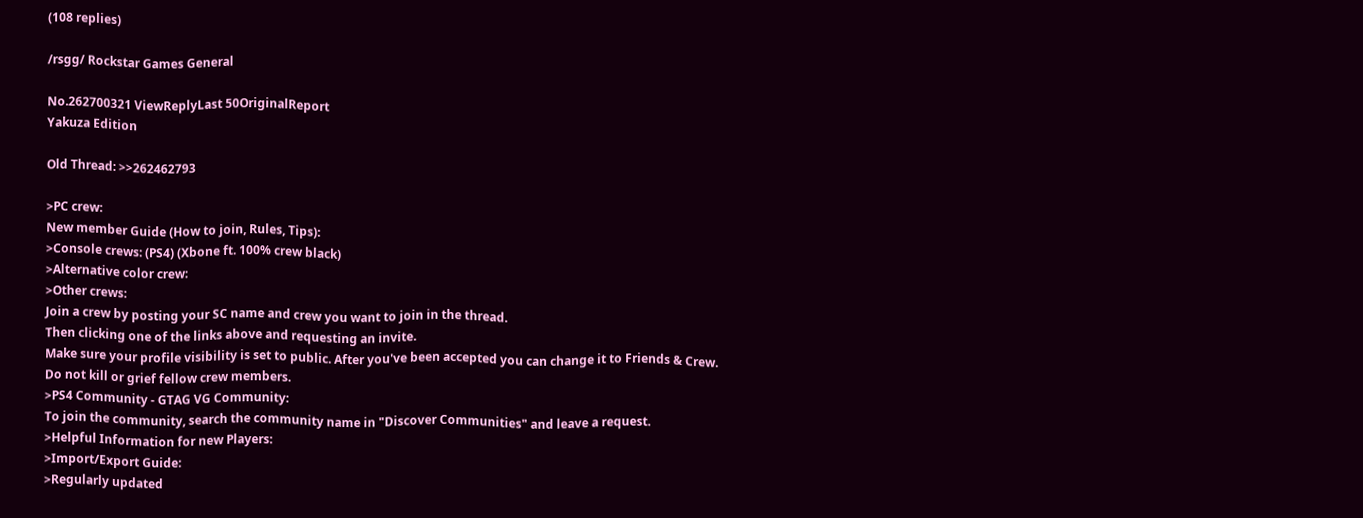(108 replies)

/rsgg/ Rockstar Games General

No.262700321 ViewReplyLast 50OriginalReport
Yakuza Edition

Old Thread: >>262462793

>PC crew:
New member Guide (How to join, Rules, Tips):
>Console crews: (PS4) (Xbone ft. 100% crew black)
>Alternative color crew:
>Other crews:
Join a crew by posting your SC name and crew you want to join in the thread.
Then clicking one of the links above and requesting an invite.
Make sure your profile visibility is set to public. After you've been accepted you can change it to Friends & Crew.
Do not kill or grief fellow crew members.
>PS4 Community - GTAG VG Community:
To join the community, search the community name in "Discover Communities" and leave a request.
>Helpful Information for new Players:
>Import/Export Guide:
>Regularly updated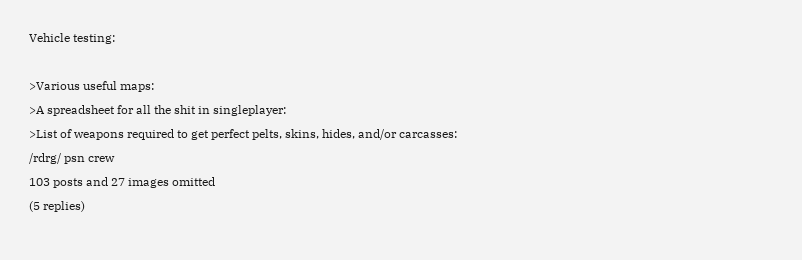Vehicle testing:

>Various useful maps:
>A spreadsheet for all the shit in singleplayer:
>List of weapons required to get perfect pelts, skins, hides, and/or carcasses:
/rdrg/ psn crew
103 posts and 27 images omitted
(5 replies)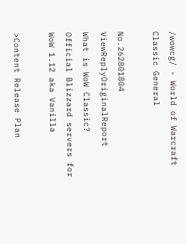/wowcg/ - World of Warcraft Classic General

No.262801804 ViewReplyOriginalReport
What is WoW Classic?
Official Blizzard servers for WoW 1.12 aka Vanilla

>Content Release Plan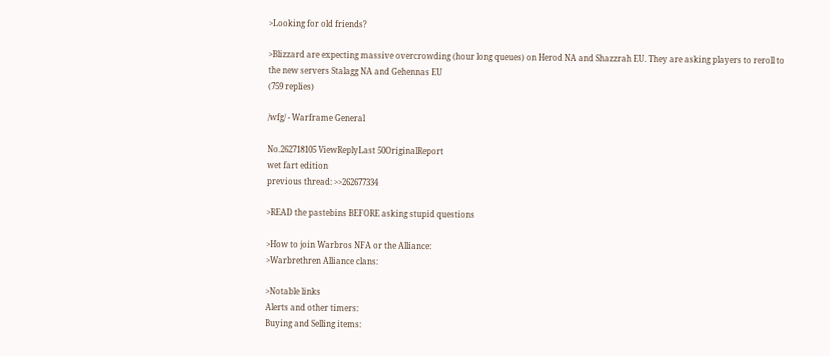>Looking for old friends?

>Blizzard are expecting massive overcrowding (hour long queues) on Herod NA and Shazzrah EU. They are asking players to reroll to the new servers Stalagg NA and Gehennas EU
(759 replies)

/wfg/ - Warframe General

No.262718105 ViewReplyLast 50OriginalReport
wet fart edition
previous thread: >>262677334

>READ the pastebins BEFORE asking stupid questions

>How to join Warbros NFA or the Alliance:
>Warbrethren Alliance clans:

>Notable links
Alerts and other timers:
Buying and Selling items: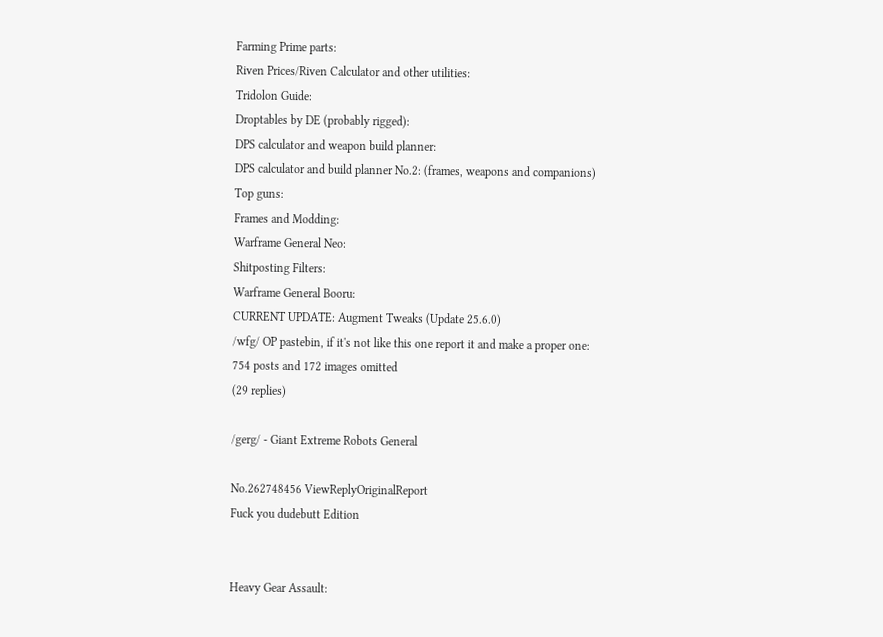Farming Prime parts:
Riven Prices/Riven Calculator and other utilities:
Tridolon Guide:
Droptables by DE (probably rigged):
DPS calculator and weapon build planner:
DPS calculator and build planner No.2: (frames, weapons and companions)
Top guns:
Frames and Modding:
Warframe General Neo:
Shitposting Filters:
Warframe General Booru:
CURRENT UPDATE: Augment Tweaks (Update 25.6.0)
/wfg/ OP pastebin, if it's not like this one report it and make a proper one:
754 posts and 172 images omitted
(29 replies)

/gerg/ - Giant Extreme Robots General

No.262748456 ViewReplyOriginalReport
Fuck you dudebutt Edition


Heavy Gear Assault: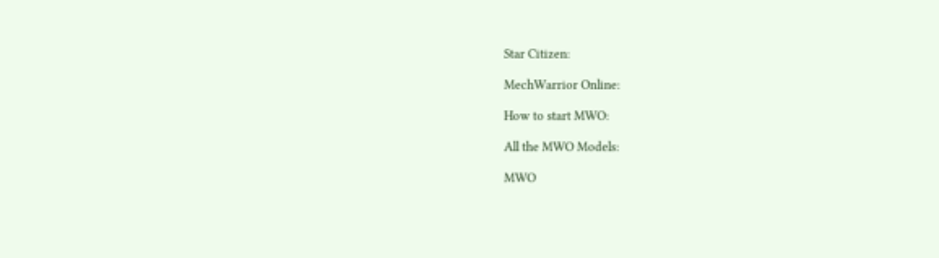Star Citizen:

MechWarrior Online:

How to start MWO:

All the MWO Models:

MWO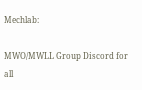Mechlab:

MWO/MWLL Group Discord for all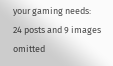your gaming needs:
24 posts and 9 images omitted